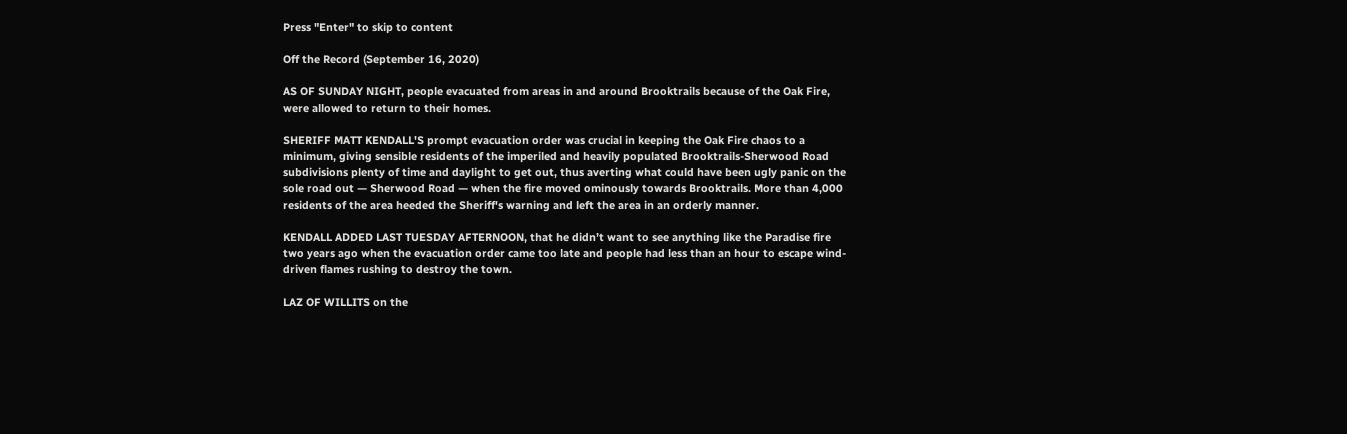Press "Enter" to skip to content

Off the Record (September 16, 2020)

AS OF SUNDAY NIGHT, people evacuated from areas in and around Brooktrails because of the Oak Fire, were allowed to return to their homes.

SHERIFF MATT KENDALL'S prompt evacuation order was crucial in keeping the Oak Fire chaos to a minimum, giving sensible residents of the imperiled and heavily populated Brooktrails-Sherwood Road subdivisions plenty of time and daylight to get out, thus averting what could have been ugly panic on the sole road out — Sherwood Road — when the fire moved ominously towards Brooktrails. More than 4,000 residents of the area heeded the Sheriff's warning and left the area in an orderly manner.

KENDALL ADDED LAST TUESDAY AFTERNOON, that he didn’t want to see anything like the Paradise fire two years ago when the evacuation order came too late and people had less than an hour to escape wind-driven flames rushing to destroy the town.

LAZ OF WILLITS on the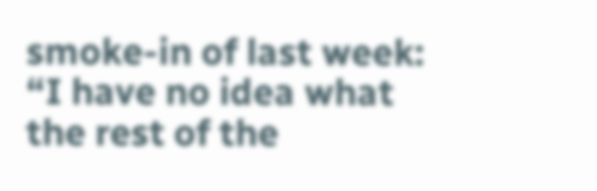smoke-in of last week: “I have no idea what the rest of the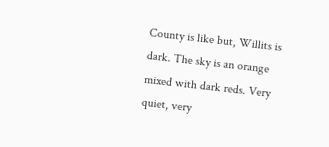County is like but, Willits is dark. The sky is an orange mixed with dark reds. Very quiet, very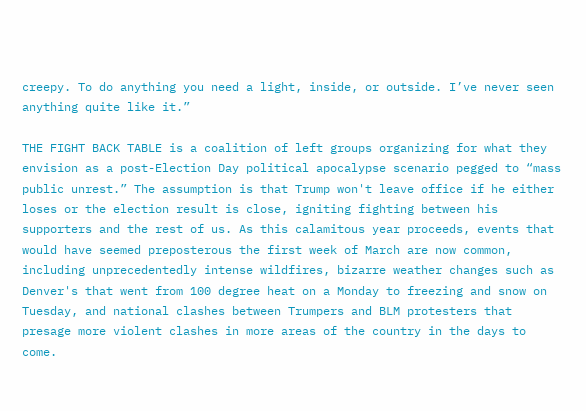creepy. To do anything you need a light, inside, or outside. I’ve never seen anything quite like it.”

THE FIGHT BACK TABLE is a coalition of left groups organizing for what they envision as a post-Election Day political apocalypse scenario pegged to “mass public unrest.” The assumption is that Trump won't leave office if he either loses or the election result is close, igniting fighting between his supporters and the rest of us. As this calamitous year proceeds, events that would have seemed preposterous the first week of March are now common, including unprecedentedly intense wildfires, bizarre weather changes such as Denver's that went from 100 degree heat on a Monday to freezing and snow on Tuesday, and national clashes between Trumpers and BLM protesters that presage more violent clashes in more areas of the country in the days to come.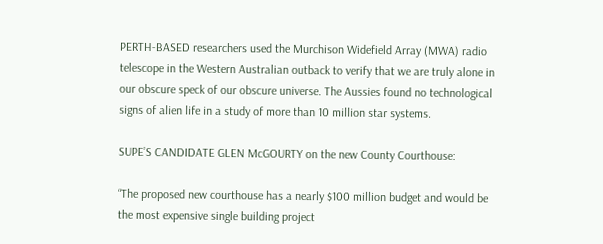PERTH-BASED researchers used the Murchison Widefield Array (MWA) radio telescope in the Western Australian outback to verify that we are truly alone in our obscure speck of our obscure universe. The Aussies found no technological signs of alien life in a study of more than 10 million star systems.

SUPE’S CANDIDATE GLEN McGOURTY on the new County Courthouse:

“The proposed new courthouse has a nearly $100 million budget and would be the most expensive single building project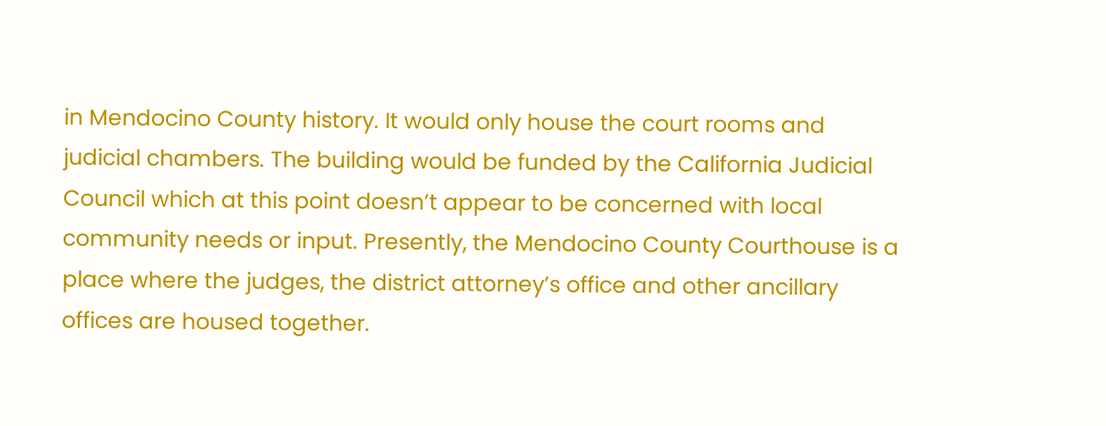in Mendocino County history. It would only house the court rooms and judicial chambers. The building would be funded by the California Judicial Council which at this point doesn’t appear to be concerned with local community needs or input. Presently, the Mendocino County Courthouse is a place where the judges, the district attorney’s office and other ancillary offices are housed together.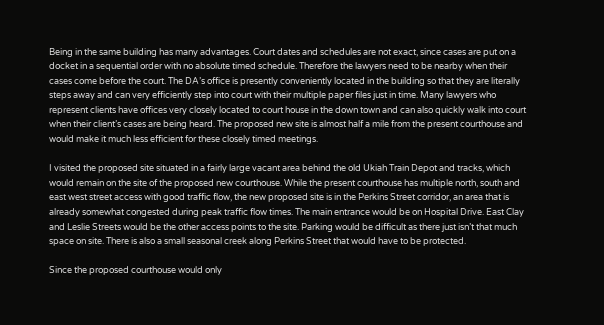Being in the same building has many advantages. Court dates and schedules are not exact, since cases are put on a docket in a sequential order with no absolute timed schedule. Therefore the lawyers need to be nearby when their cases come before the court. The DA’s office is presently conveniently located in the building so that they are literally steps away and can very efficiently step into court with their multiple paper files just in time. Many lawyers who represent clients have offices very closely located to court house in the down town and can also quickly walk into court when their client’s cases are being heard. The proposed new site is almost half a mile from the present courthouse and would make it much less efficient for these closely timed meetings.

I visited the proposed site situated in a fairly large vacant area behind the old Ukiah Train Depot and tracks, which would remain on the site of the proposed new courthouse. While the present courthouse has multiple north, south and east west street access with good traffic flow, the new proposed site is in the Perkins Street corridor, an area that is already somewhat congested during peak traffic flow times. The main entrance would be on Hospital Drive. East Clay and Leslie Streets would be the other access points to the site. Parking would be difficult as there just isn’t that much space on site. There is also a small seasonal creek along Perkins Street that would have to be protected.

Since the proposed courthouse would only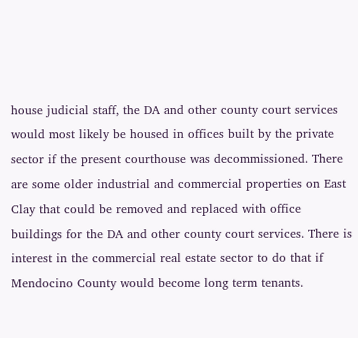house judicial staff, the DA and other county court services would most likely be housed in offices built by the private sector if the present courthouse was decommissioned. There are some older industrial and commercial properties on East Clay that could be removed and replaced with office buildings for the DA and other county court services. There is interest in the commercial real estate sector to do that if Mendocino County would become long term tenants.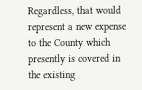Regardless, that would represent a new expense to the County which presently is covered in the existing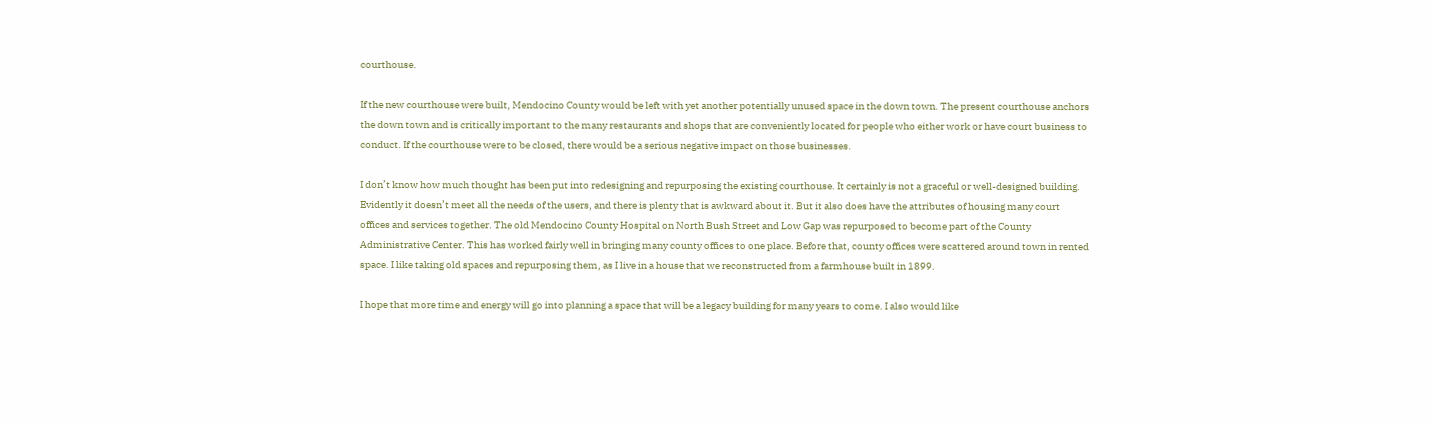courthouse.

If the new courthouse were built, Mendocino County would be left with yet another potentially unused space in the down town. The present courthouse anchors the down town and is critically important to the many restaurants and shops that are conveniently located for people who either work or have court business to conduct. If the courthouse were to be closed, there would be a serious negative impact on those businesses.

I don’t know how much thought has been put into redesigning and repurposing the existing courthouse. It certainly is not a graceful or well-designed building. Evidently it doesn’t meet all the needs of the users, and there is plenty that is awkward about it. But it also does have the attributes of housing many court offices and services together. The old Mendocino County Hospital on North Bush Street and Low Gap was repurposed to become part of the County Administrative Center. This has worked fairly well in bringing many county offices to one place. Before that, county offices were scattered around town in rented space. I like taking old spaces and repurposing them, as I live in a house that we reconstructed from a farmhouse built in 1899.

I hope that more time and energy will go into planning a space that will be a legacy building for many years to come. I also would like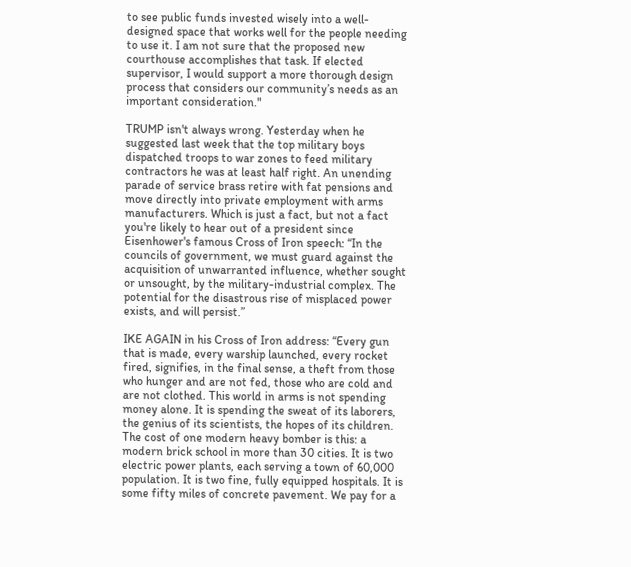to see public funds invested wisely into a well-designed space that works well for the people needing to use it. I am not sure that the proposed new courthouse accomplishes that task. If elected supervisor, I would support a more thorough design process that considers our community’s needs as an important consideration."

TRUMP isn't always wrong. Yesterday when he suggested last week that the top military boys dispatched troops to war zones to feed military contractors he was at least half right. An unending parade of service brass retire with fat pensions and move directly into private employment with arms manufacturers. Which is just a fact, but not a fact you're likely to hear out of a president since Eisenhower's famous Cross of Iron speech: “In the councils of government, we must guard against the acquisition of unwarranted influence, whether sought or unsought, by the military-industrial complex. The potential for the disastrous rise of misplaced power exists, and will persist.”

IKE AGAIN in his Cross of Iron address: “Every gun that is made, every warship launched, every rocket fired, signifies, in the final sense, a theft from those who hunger and are not fed, those who are cold and are not clothed. This world in arms is not spending money alone. It is spending the sweat of its laborers, the genius of its scientists, the hopes of its children. The cost of one modern heavy bomber is this: a modern brick school in more than 30 cities. It is two electric power plants, each serving a town of 60,000 population. It is two fine, fully equipped hospitals. It is some fifty miles of concrete pavement. We pay for a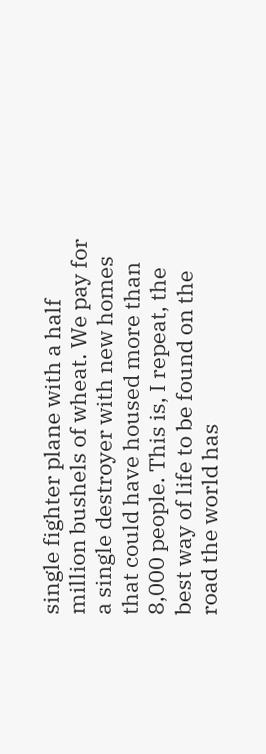single fighter plane with a half million bushels of wheat. We pay for a single destroyer with new homes that could have housed more than 8,000 people. This is, I repeat, the best way of life to be found on the road the world has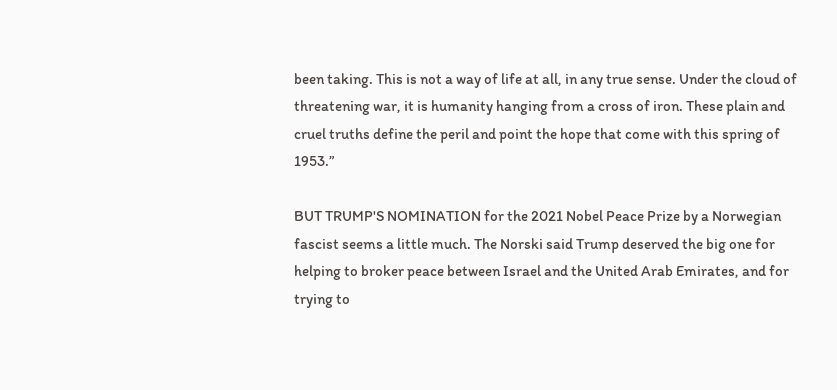been taking. This is not a way of life at all, in any true sense. Under the cloud of threatening war, it is humanity hanging from a cross of iron. These plain and cruel truths define the peril and point the hope that come with this spring of 1953.”

BUT TRUMP'S NOMINATION for the 2021 Nobel Peace Prize by a Norwegian fascist seems a little much. The Norski said Trump deserved the big one for helping to broker peace between Israel and the United Arab Emirates, and for trying to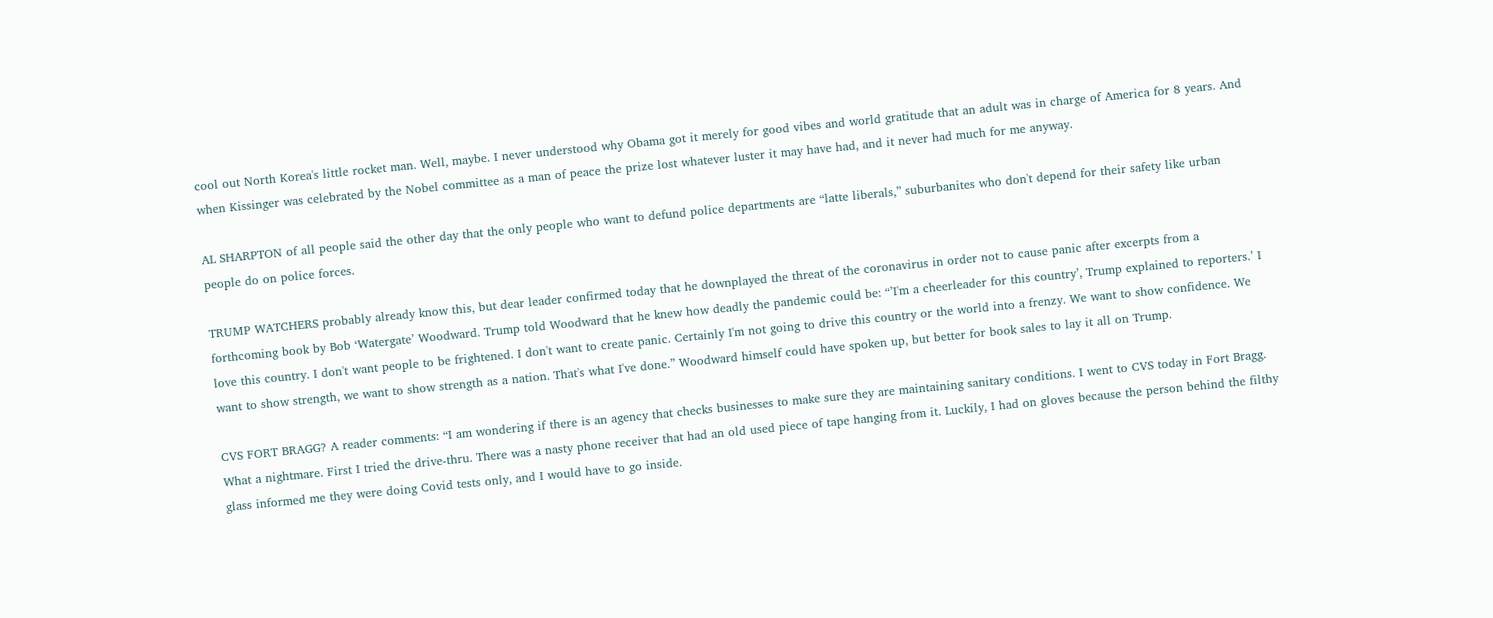cool out North Korea's little rocket man. Well, maybe. I never understood why Obama got it merely for good vibes and world gratitude that an adult was in charge of America for 8 years. And when Kissinger was celebrated by the Nobel committee as a man of peace the prize lost whatever luster it may have had, and it never had much for me anyway.

AL SHARPTON of all people said the other day that the only people who want to defund police departments are “latte liberals,” suburbanites who don't depend for their safety like urban people do on police forces.

TRUMP WATCHERS probably already know this, but dear leader confirmed today that he downplayed the threat of the coronavirus in order not to cause panic after excerpts from a forthcoming book by Bob ‘Watergate’ Woodward. Trump told Woodward that he knew how deadly the pandemic could be: “’I'm a cheerleader for this country’, Trump explained to reporters.’ I love this country. I don't want people to be frightened. I don't want to create panic. Certainly I'm not going to drive this country or the world into a frenzy. We want to show confidence. We want to show strength, we want to show strength as a nation. That's what I've done.” Woodward himself could have spoken up, but better for book sales to lay it all on Trump.

CVS FORT BRAGG? A reader comments: “I am wondering if there is an agency that checks businesses to make sure they are maintaining sanitary conditions. I went to CVS today in Fort Bragg. What a nightmare. First I tried the drive-thru. There was a nasty phone receiver that had an old used piece of tape hanging from it. Luckily, I had on gloves because the person behind the filthy glass informed me they were doing Covid tests only, and I would have to go inside.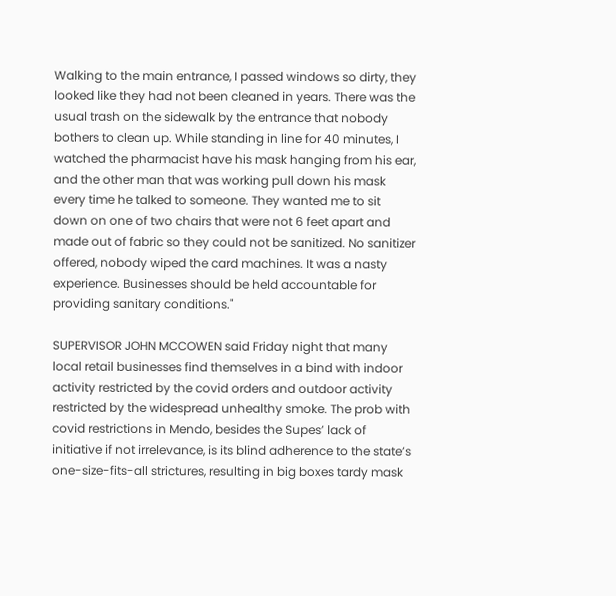Walking to the main entrance, I passed windows so dirty, they looked like they had not been cleaned in years. There was the usual trash on the sidewalk by the entrance that nobody bothers to clean up. While standing in line for 40 minutes, I watched the pharmacist have his mask hanging from his ear, and the other man that was working pull down his mask every time he talked to someone. They wanted me to sit down on one of two chairs that were not 6 feet apart and made out of fabric so they could not be sanitized. No sanitizer offered, nobody wiped the card machines. It was a nasty experience. Businesses should be held accountable for providing sanitary conditions."

SUPERVISOR JOHN MCCOWEN said Friday night that many local retail businesses find themselves in a bind with indoor activity restricted by the covid orders and outdoor activity restricted by the widespread unhealthy smoke. The prob with covid restrictions in Mendo, besides the Supes’ lack of initiative if not irrelevance, is its blind adherence to the state’s one-size-fits-all strictures, resulting in big boxes tardy mask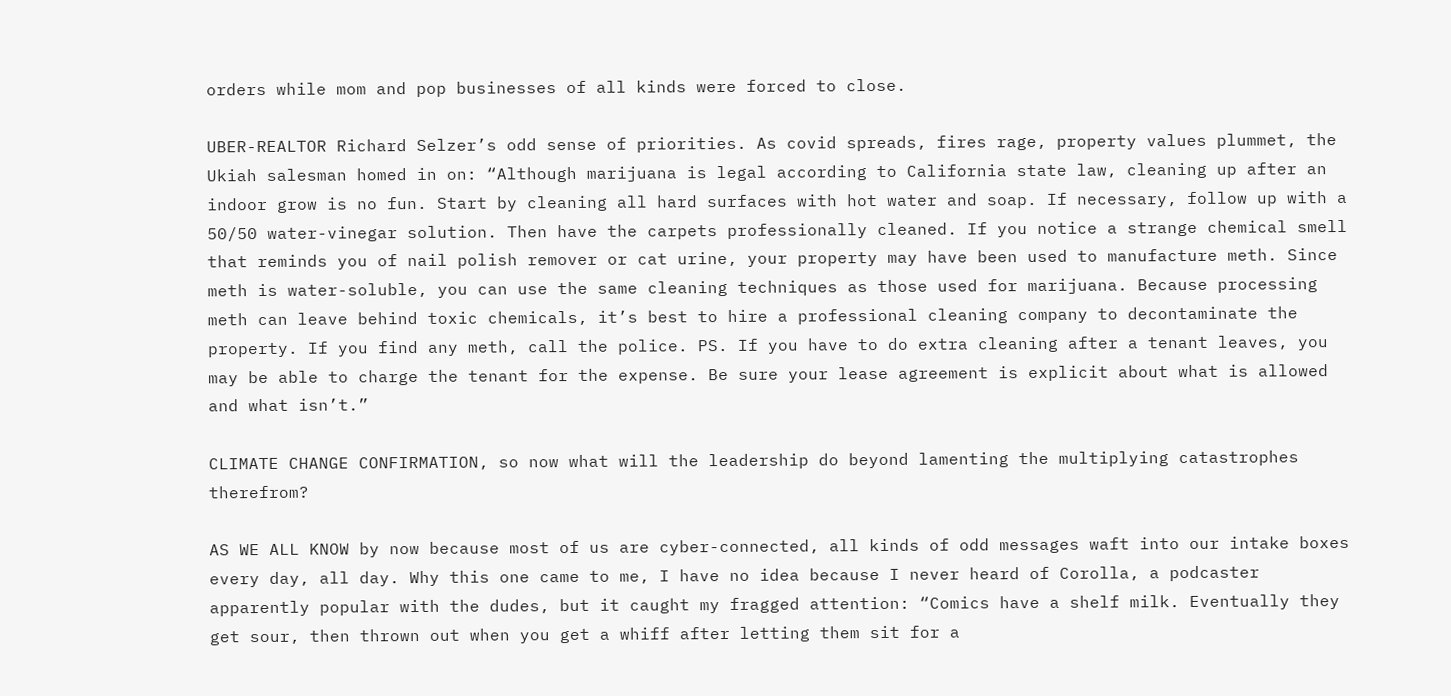orders while mom and pop businesses of all kinds were forced to close.

UBER-REALTOR Richard Selzer’s odd sense of priorities. As covid spreads, fires rage, property values plummet, the Ukiah salesman homed in on: “Although marijuana is legal according to California state law, cleaning up after an indoor grow is no fun. Start by cleaning all hard surfaces with hot water and soap. If necessary, follow up with a 50/50 water-vinegar solution. Then have the carpets professionally cleaned. If you notice a strange chemical smell that reminds you of nail polish remover or cat urine, your property may have been used to manufacture meth. Since meth is water-soluble, you can use the same cleaning techniques as those used for marijuana. Because processing meth can leave behind toxic chemicals, it’s best to hire a professional cleaning company to decontaminate the property. If you find any meth, call the police. PS. If you have to do extra cleaning after a tenant leaves, you may be able to charge the tenant for the expense. Be sure your lease agreement is explicit about what is allowed and what isn’t.”

CLIMATE CHANGE CONFIRMATION, so now what will the leadership do beyond lamenting the multiplying catastrophes therefrom?

AS WE ALL KNOW by now because most of us are cyber-connected, all kinds of odd messages waft into our intake boxes every day, all day. Why this one came to me, I have no idea because I never heard of Corolla, a podcaster apparently popular with the dudes, but it caught my fragged attention: “Comics have a shelf milk. Eventually they get sour, then thrown out when you get a whiff after letting them sit for a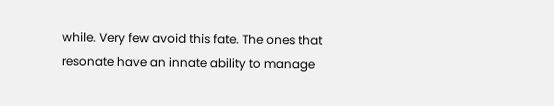while. Very few avoid this fate. The ones that resonate have an innate ability to manage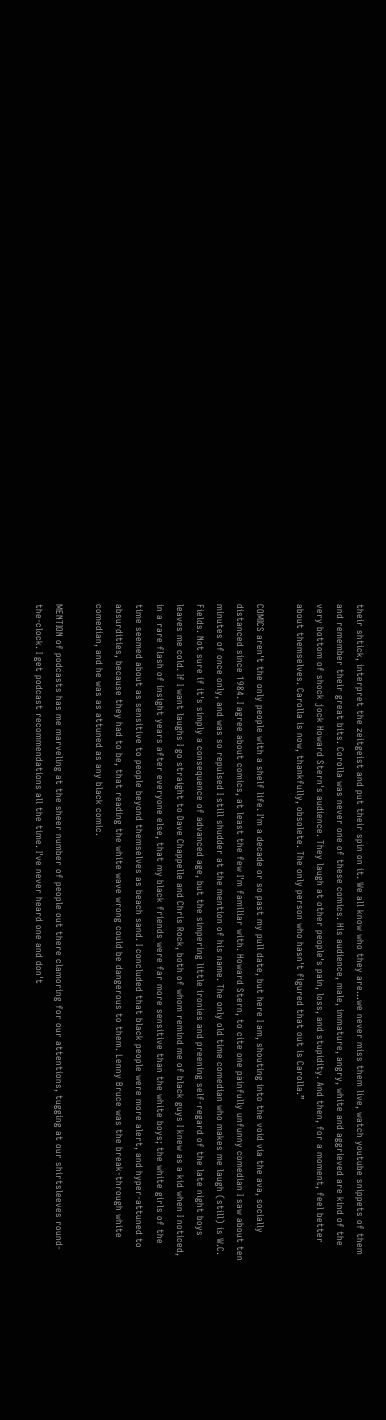their shtick, interpret the zeitgeist and put their spin on it. We all know who they are...we never miss them live, watch youtube snippets of them and remember their great bits. Corolla was never one of these comics. His audience, male, immature, angry, white and aggrieved are kind of the very bottom of shock jock Howard Stern's audience. They laugh at other people's pain, loss, and stupidity. And then, for a moment, feel better about themselves. Carolla is now, thankfully, obsolete. The only person who hasn't figured that out is Carolla.”

COMICS aren't the only people with a shelf life. I'm a decade or so past my pull date, but here I am, shouting into the void via the ava, socially distanced since 1984. I agree about comics, at least the few I'm familiar with. Howard Stern, to cite one painfully unfunny comedian I saw about ten minutes of once only, and was so repulsed I still shudder at the mention of his name. The only old time comedian who makes me laugh (still) is W.C. Fields. Not sure if it's simply a consequence of advanced age, but the simpering little ironies and preening self-regard of the late night boys leaves me cold. If I want laughs I go straight to Dave Chappelle and Chris Rock, both of whom remind me of black guys I knew as a kid when I noticed, in a rare flash of insight years after everyone else, that my black friends were far more sensitive than the white boys; the white girls of the time seemed about as sensitive to people beyond themselves as beach sand. I concluded that black people were more alert, and hyper-attuned to absurdities, because they had to be, that reading the white wave wrong could be dangerous to them. Lenny Bruce was the break-through white comedian, and he was as attuned as any black comic.

MENTION of podcasts has me marveling at the sheer number of people out there clamoring for our attentions, tugging at our shirtsleeves round-the-clock. I get podcast recommendations all the time. I've never heard one and don't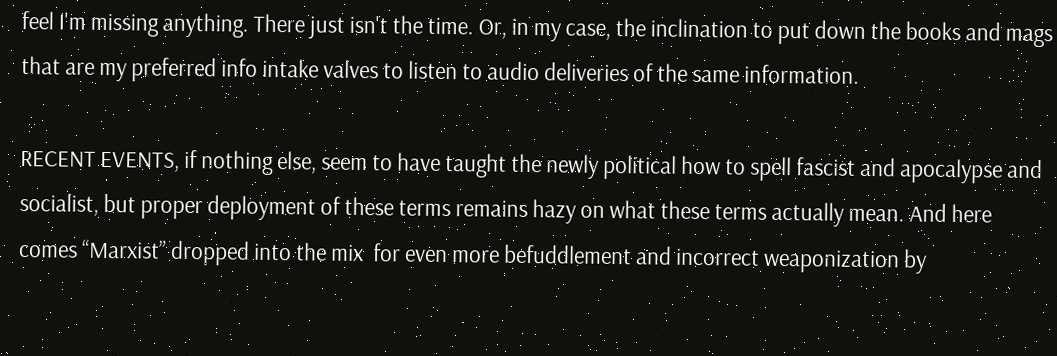feel I'm missing anything. There just isn't the time. Or, in my case, the inclination to put down the books and mags that are my preferred info intake valves to listen to audio deliveries of the same information.

RECENT EVENTS, if nothing else, seem to have taught the newly political how to spell fascist and apocalypse and socialist, but proper deployment of these terms remains hazy on what these terms actually mean. And here comes “Marxist” dropped into the mix  for even more befuddlement and incorrect weaponization by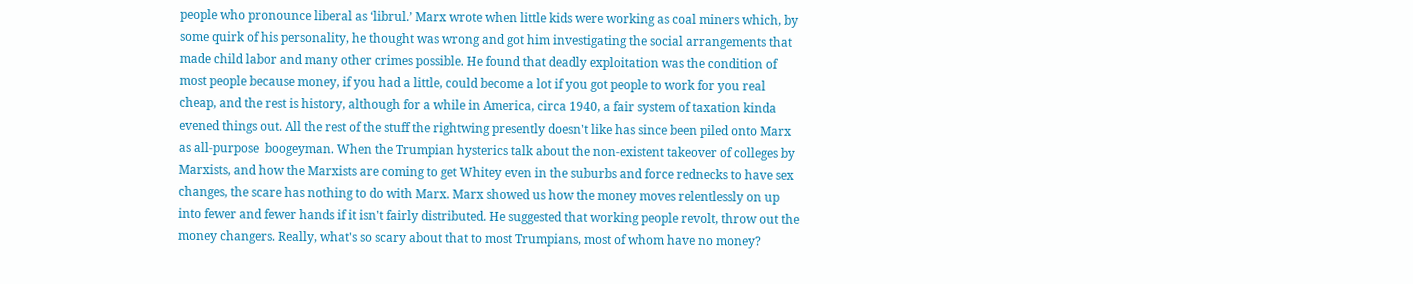people who pronounce liberal as ‘librul.’ Marx wrote when little kids were working as coal miners which, by some quirk of his personality, he thought was wrong and got him investigating the social arrangements that made child labor and many other crimes possible. He found that deadly exploitation was the condition of most people because money, if you had a little, could become a lot if you got people to work for you real cheap, and the rest is history, although for a while in America, circa 1940, a fair system of taxation kinda evened things out. All the rest of the stuff the rightwing presently doesn't like has since been piled onto Marx as all-purpose  boogeyman. When the Trumpian hysterics talk about the non-existent takeover of colleges by Marxists, and how the Marxists are coming to get Whitey even in the suburbs and force rednecks to have sex changes, the scare has nothing to do with Marx. Marx showed us how the money moves relentlessly on up into fewer and fewer hands if it isn't fairly distributed. He suggested that working people revolt, throw out the money changers. Really, what's so scary about that to most Trumpians, most of whom have no money?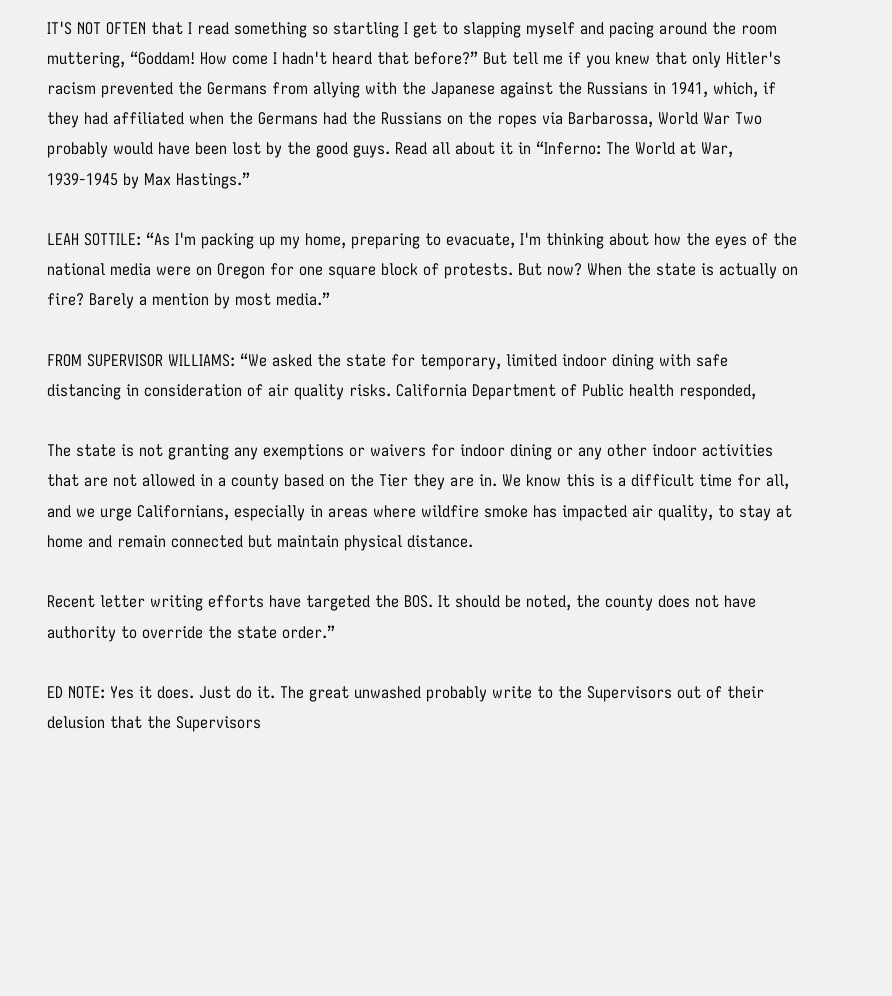IT'S NOT OFTEN that I read something so startling I get to slapping myself and pacing around the room muttering, “Goddam! How come I hadn't heard that before?” But tell me if you knew that only Hitler's racism prevented the Germans from allying with the Japanese against the Russians in 1941, which, if they had affiliated when the Germans had the Russians on the ropes via Barbarossa, World War Two probably would have been lost by the good guys. Read all about it in “Inferno: The World at War, 1939-1945 by Max Hastings.”

LEAH SOTTILE: “As I'm packing up my home, preparing to evacuate, I'm thinking about how the eyes of the national media were on Oregon for one square block of protests. But now? When the state is actually on fire? Barely a mention by most media.”

FROM SUPERVISOR WILLIAMS: “We asked the state for temporary, limited indoor dining with safe distancing in consideration of air quality risks. California Department of Public health responded,

The state is not granting any exemptions or waivers for indoor dining or any other indoor activities that are not allowed in a county based on the Tier they are in. We know this is a difficult time for all, and we urge Californians, especially in areas where wildfire smoke has impacted air quality, to stay at home and remain connected but maintain physical distance.

Recent letter writing efforts have targeted the BOS. It should be noted, the county does not have authority to override the state order.”

ED NOTE: Yes it does. Just do it. The great unwashed probably write to the Supervisors out of their delusion that the Supervisors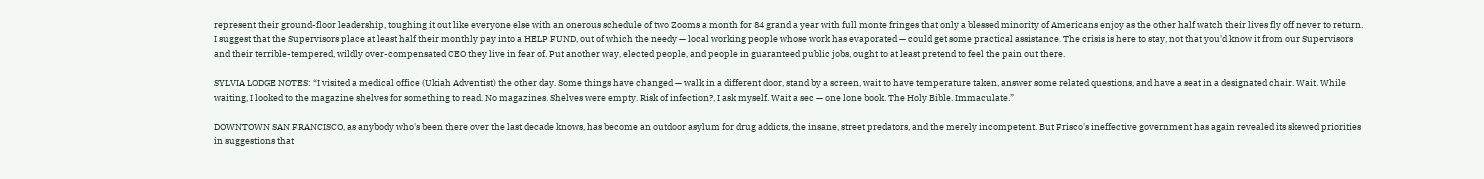represent their ground-floor leadership, toughing it out like everyone else with an onerous schedule of two Zooms a month for 84 grand a year with full monte fringes that only a blessed minority of Americans enjoy as the other half watch their lives fly off never to return.  I suggest that the Supervisors place at least half their monthly pay into a HELP FUND, out of which the needy — local working people whose work has evaporated — could get some practical assistance. The crisis is here to stay, not that you'd know it from our Supervisors and their terrible-tempered, wildly over-compensated CEO they live in fear of. Put another way, elected people, and people in guaranteed public jobs, ought to at least pretend to feel the pain out there.

SYLVIA LODGE NOTES: “I visited a medical office (Ukiah Adventist) the other day. Some things have changed — walk in a different door, stand by a screen, wait to have temperature taken, answer some related questions, and have a seat in a designated chair. Wait. While waiting, I looked to the magazine shelves for something to read. No magazines. Shelves were empty. Risk of infection?, I ask myself. Wait a sec — one lone book. The Holy Bible. Immaculate.”

DOWNTOWN SAN FRANCISCO, as anybody who's been there over the last decade knows, has become an outdoor asylum for drug addicts, the insane, street predators, and the merely incompetent. But Frisco's ineffective government has again revealed its skewed priorities in suggestions that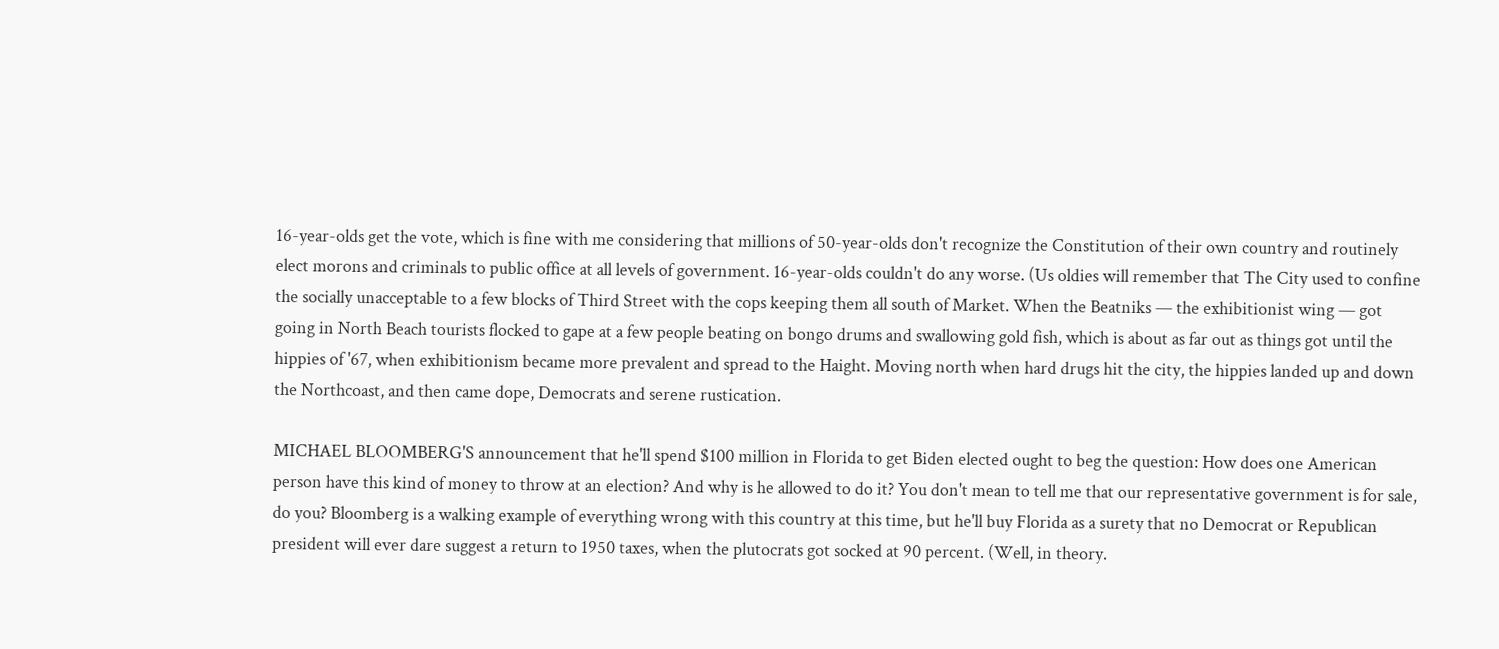16-year-olds get the vote, which is fine with me considering that millions of 50-year-olds don't recognize the Constitution of their own country and routinely elect morons and criminals to public office at all levels of government. 16-year-olds couldn't do any worse. (Us oldies will remember that The City used to confine the socially unacceptable to a few blocks of Third Street with the cops keeping them all south of Market. When the Beatniks — the exhibitionist wing — got going in North Beach tourists flocked to gape at a few people beating on bongo drums and swallowing gold fish, which is about as far out as things got until the hippies of '67, when exhibitionism became more prevalent and spread to the Haight. Moving north when hard drugs hit the city, the hippies landed up and down the Northcoast, and then came dope, Democrats and serene rustication.

MICHAEL BLOOMBERG'S announcement that he'll spend $100 million in Florida to get Biden elected ought to beg the question: How does one American person have this kind of money to throw at an election? And why is he allowed to do it? You don't mean to tell me that our representative government is for sale, do you? Bloomberg is a walking example of everything wrong with this country at this time, but he'll buy Florida as a surety that no Democrat or Republican president will ever dare suggest a return to 1950 taxes, when the plutocrats got socked at 90 percent. (Well, in theory.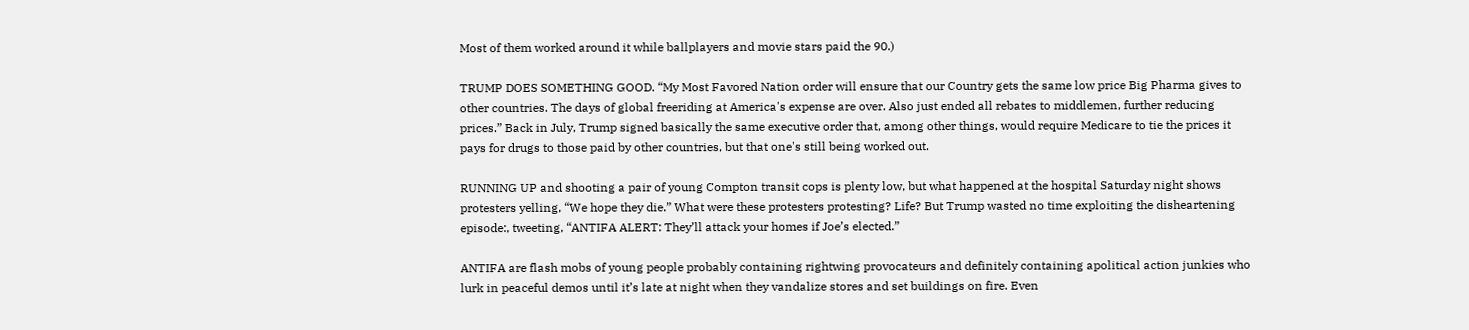Most of them worked around it while ballplayers and movie stars paid the 90.)

TRUMP DOES SOMETHING GOOD. “My Most Favored Nation order will ensure that our Country gets the same low price Big Pharma gives to other countries. The days of global freeriding at America's expense are over. Also just ended all rebates to middlemen, further reducing prices.” Back in July, Trump signed basically the same executive order that, among other things, would require Medicare to tie the prices it pays for drugs to those paid by other countries, but that one's still being worked out.

RUNNING UP and shooting a pair of young Compton transit cops is plenty low, but what happened at the hospital Saturday night shows protesters yelling, “We hope they die.” What were these protesters protesting? Life? But Trump wasted no time exploiting the disheartening episode:, tweeting, “ANTIFA ALERT: They’ll attack your homes if Joe’s elected.”

ANTIFA are flash mobs of young people probably containing rightwing provocateurs and definitely containing apolitical action junkies who lurk in peaceful demos until it’s late at night when they vandalize stores and set buildings on fire. Even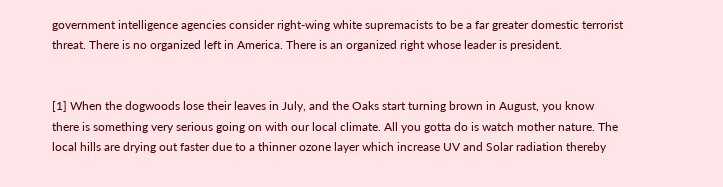government intelligence agencies consider right-wing white supremacists to be a far greater domestic terrorist threat. There is no organized left in America. There is an organized right whose leader is president.


[1] When the dogwoods lose their leaves in July, and the Oaks start turning brown in August, you know there is something very serious going on with our local climate. All you gotta do is watch mother nature. The local hills are drying out faster due to a thinner ozone layer which increase UV and Solar radiation thereby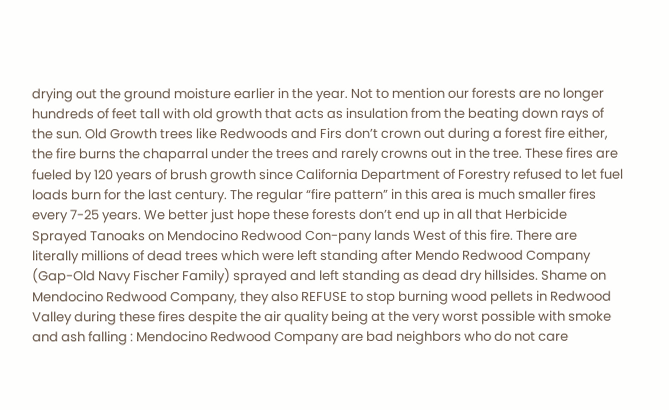drying out the ground moisture earlier in the year. Not to mention our forests are no longer hundreds of feet tall with old growth that acts as insulation from the beating down rays of the sun. Old Growth trees like Redwoods and Firs don’t crown out during a forest fire either, the fire burns the chaparral under the trees and rarely crowns out in the tree. These fires are fueled by 120 years of brush growth since California Department of Forestry refused to let fuel loads burn for the last century. The regular “fire pattern” in this area is much smaller fires every 7-25 years. We better just hope these forests don’t end up in all that Herbicide Sprayed Tanoaks on Mendocino Redwood Con-pany lands West of this fire. There are literally millions of dead trees which were left standing after Mendo Redwood Company (Gap-Old Navy Fischer Family) sprayed and left standing as dead dry hillsides. Shame on Mendocino Redwood Company, they also REFUSE to stop burning wood pellets in Redwood Valley during these fires despite the air quality being at the very worst possible with smoke and ash falling : Mendocino Redwood Company are bad neighbors who do not care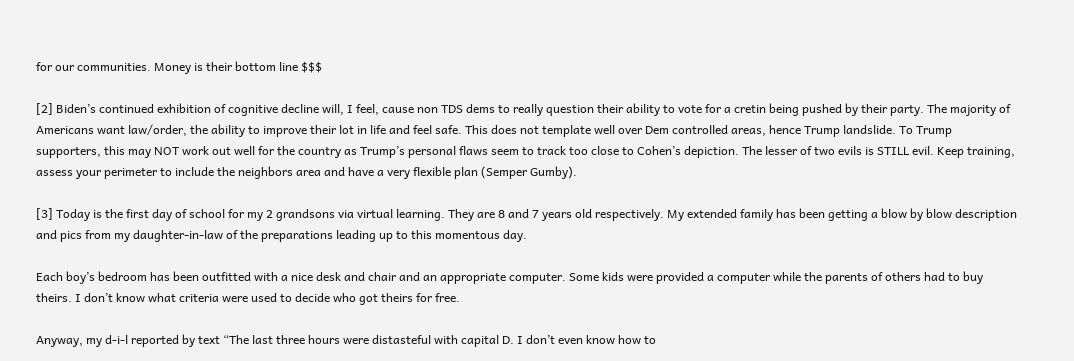for our communities. Money is their bottom line $$$

[2] Biden’s continued exhibition of cognitive decline will, I feel, cause non TDS dems to really question their ability to vote for a cretin being pushed by their party. The majority of Americans want law/order, the ability to improve their lot in life and feel safe. This does not template well over Dem controlled areas, hence Trump landslide. To Trump supporters, this may NOT work out well for the country as Trump’s personal flaws seem to track too close to Cohen’s depiction. The lesser of two evils is STILL evil. Keep training, assess your perimeter to include the neighbors area and have a very flexible plan (Semper Gumby).

[3] Today is the first day of school for my 2 grandsons via virtual learning. They are 8 and 7 years old respectively. My extended family has been getting a blow by blow description and pics from my daughter-in-law of the preparations leading up to this momentous day.

Each boy’s bedroom has been outfitted with a nice desk and chair and an appropriate computer. Some kids were provided a computer while the parents of others had to buy theirs. I don’t know what criteria were used to decide who got theirs for free.

Anyway, my d-i-l reported by text “The last three hours were distasteful with capital D. I don’t even know how to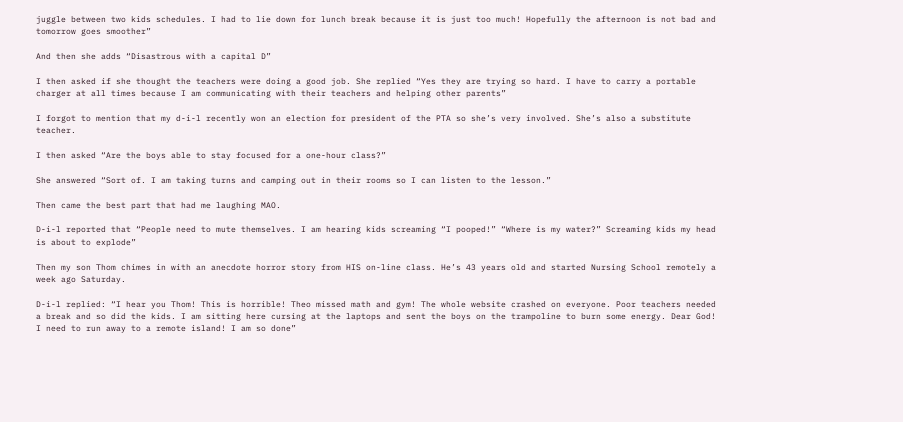juggle between two kids schedules. I had to lie down for lunch break because it is just too much! Hopefully the afternoon is not bad and tomorrow goes smoother”

And then she adds “Disastrous with a capital D”

I then asked if she thought the teachers were doing a good job. She replied “Yes they are trying so hard. I have to carry a portable charger at all times because I am communicating with their teachers and helping other parents”

I forgot to mention that my d-i-l recently won an election for president of the PTA so she’s very involved. She’s also a substitute teacher.

I then asked “Are the boys able to stay focused for a one-hour class?”

She answered “Sort of. I am taking turns and camping out in their rooms so I can listen to the lesson.”

Then came the best part that had me laughing MAO.

D-i-l reported that “People need to mute themselves. I am hearing kids screaming “I pooped!” “Where is my water?” Screaming kids my head is about to explode”

Then my son Thom chimes in with an anecdote horror story from HIS on-line class. He’s 43 years old and started Nursing School remotely a week ago Saturday.

D-i-l replied: “I hear you Thom! This is horrible! Theo missed math and gym! The whole website crashed on everyone. Poor teachers needed a break and so did the kids. I am sitting here cursing at the laptops and sent the boys on the trampoline to burn some energy. Dear God! I need to run away to a remote island! I am so done”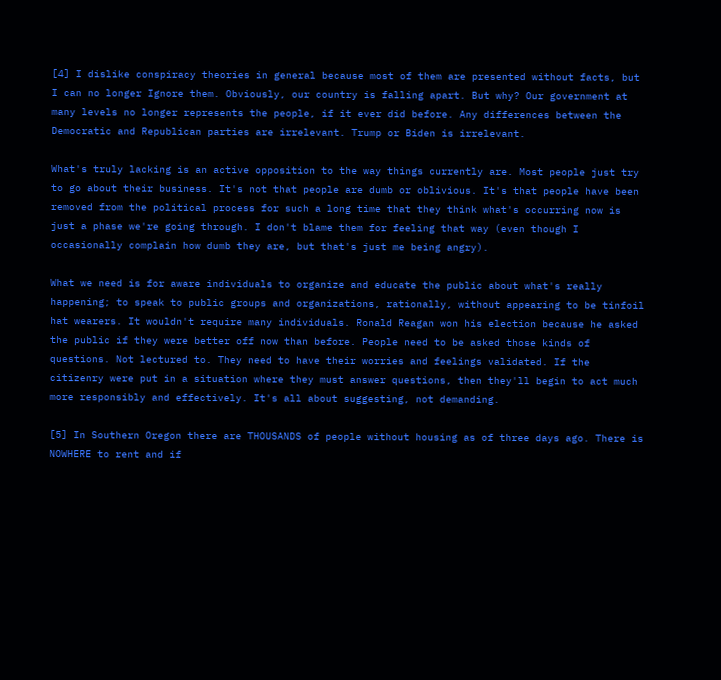[4] I dislike conspiracy theories in general because most of them are presented without facts, but I can no longer Ignore them. Obviously, our country is falling apart. But why? Our government at many levels no longer represents the people, if it ever did before. Any differences between the Democratic and Republican parties are irrelevant. Trump or Biden is irrelevant.

What's truly lacking is an active opposition to the way things currently are. Most people just try to go about their business. It's not that people are dumb or oblivious. It's that people have been removed from the political process for such a long time that they think what's occurring now is just a phase we're going through. I don't blame them for feeling that way (even though I occasionally complain how dumb they are, but that's just me being angry).

What we need is for aware individuals to organize and educate the public about what's really happening; to speak to public groups and organizations, rationally, without appearing to be tinfoil hat wearers. It wouldn't require many individuals. Ronald Reagan won his election because he asked the public if they were better off now than before. People need to be asked those kinds of questions. Not lectured to. They need to have their worries and feelings validated. If the citizenry were put in a situation where they must answer questions, then they'll begin to act much more responsibly and effectively. It's all about suggesting, not demanding.

[5] In Southern Oregon there are THOUSANDS of people without housing as of three days ago. There is NOWHERE to rent and if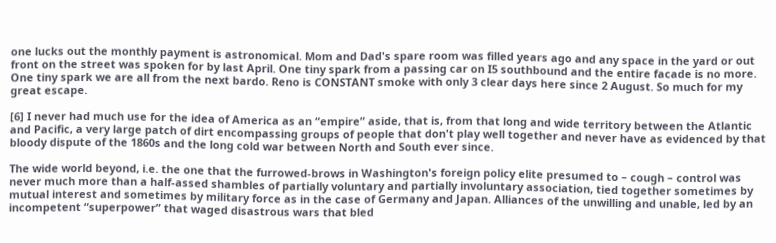one lucks out the monthly payment is astronomical. Mom and Dad's spare room was filled years ago and any space in the yard or out front on the street was spoken for by last April. One tiny spark from a passing car on I5 southbound and the entire facade is no more. One tiny spark we are all from the next bardo. Reno is CONSTANT smoke with only 3 clear days here since 2 August. So much for my great escape.

[6] I never had much use for the idea of America as an “empire” aside, that is, from that long and wide territory between the Atlantic and Pacific, a very large patch of dirt encompassing groups of people that don't play well together and never have as evidenced by that bloody dispute of the 1860s and the long cold war between North and South ever since.

The wide world beyond, i.e. the one that the furrowed-brows in Washington's foreign policy elite presumed to – cough – control was never much more than a half-assed shambles of partially voluntary and partially involuntary association, tied together sometimes by mutual interest and sometimes by military force as in the case of Germany and Japan. Alliances of the unwilling and unable, led by an incompetent “superpower” that waged disastrous wars that bled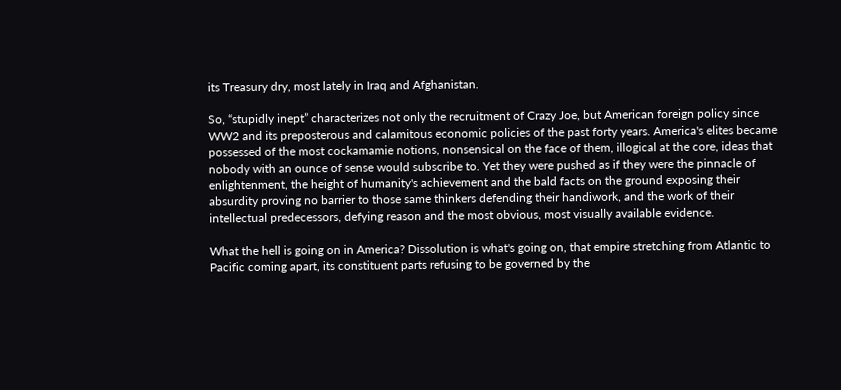its Treasury dry, most lately in Iraq and Afghanistan.

So, “stupidly inept” characterizes not only the recruitment of Crazy Joe, but American foreign policy since WW2 and its preposterous and calamitous economic policies of the past forty years. America's elites became possessed of the most cockamamie notions, nonsensical on the face of them, illogical at the core, ideas that nobody with an ounce of sense would subscribe to. Yet they were pushed as if they were the pinnacle of enlightenment, the height of humanity's achievement and the bald facts on the ground exposing their absurdity proving no barrier to those same thinkers defending their handiwork, and the work of their intellectual predecessors, defying reason and the most obvious, most visually available evidence.

What the hell is going on in America? Dissolution is what's going on, that empire stretching from Atlantic to Pacific coming apart, its constituent parts refusing to be governed by the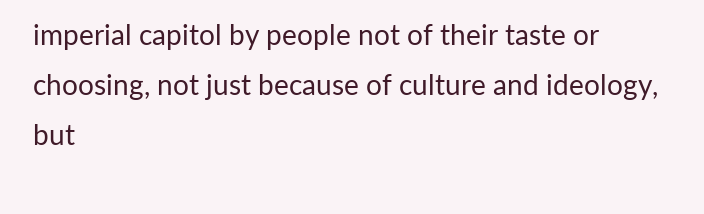imperial capitol by people not of their taste or choosing, not just because of culture and ideology, but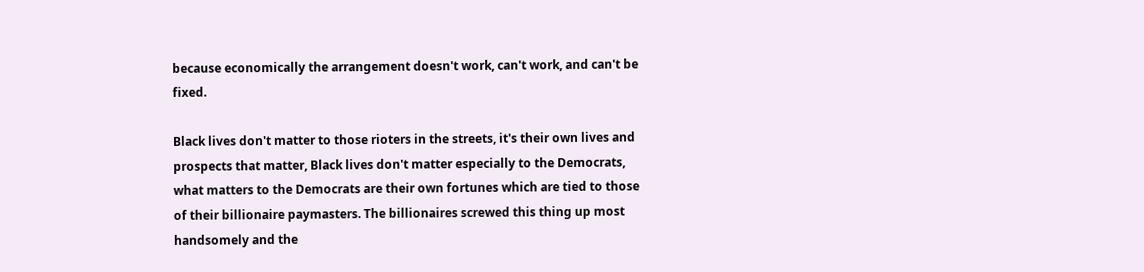because economically the arrangement doesn't work, can't work, and can't be fixed.

Black lives don't matter to those rioters in the streets, it's their own lives and prospects that matter, Black lives don't matter especially to the Democrats, what matters to the Democrats are their own fortunes which are tied to those of their billionaire paymasters. The billionaires screwed this thing up most handsomely and the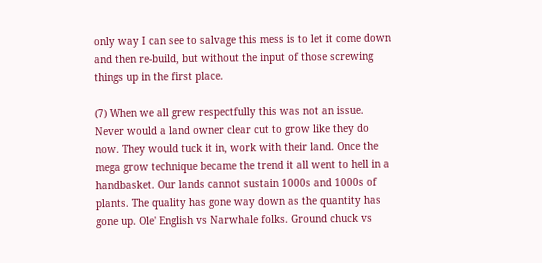only way I can see to salvage this mess is to let it come down and then re-build, but without the input of those screwing things up in the first place.

(7) When we all grew respectfully this was not an issue. Never would a land owner clear cut to grow like they do now. They would tuck it in, work with their land. Once the mega grow technique became the trend it all went to hell in a handbasket. Our lands cannot sustain 1000s and 1000s of plants. The quality has gone way down as the quantity has gone up. Ole' English vs Narwhale folks. Ground chuck vs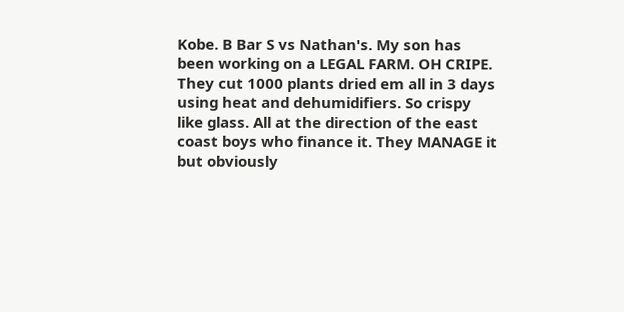Kobe. B Bar S vs Nathan's. My son has been working on a LEGAL FARM. OH CRIPE. They cut 1000 plants dried em all in 3 days using heat and dehumidifiers. So crispy like glass. All at the direction of the east coast boys who finance it. They MANAGE it but obviously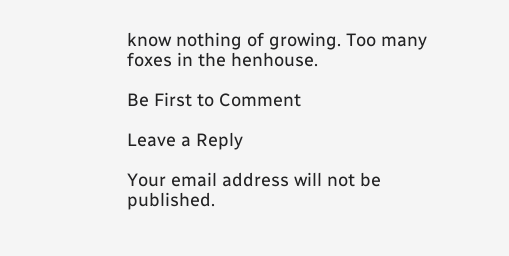know nothing of growing. Too many foxes in the henhouse.

Be First to Comment

Leave a Reply

Your email address will not be published.